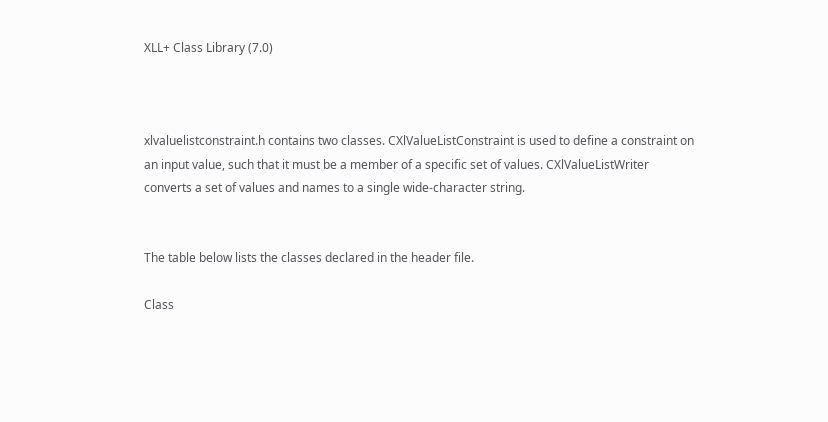XLL+ Class Library (7.0)



xlvaluelistconstraint.h contains two classes. CXlValueListConstraint is used to define a constraint on an input value, such that it must be a member of a specific set of values. CXlValueListWriter converts a set of values and names to a single wide-character string.


The table below lists the classes declared in the header file.

Class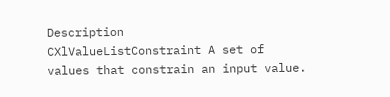Description
CXlValueListConstraint A set of values that constrain an input value.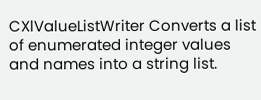CXlValueListWriter Converts a list of enumerated integer values and names into a string list.